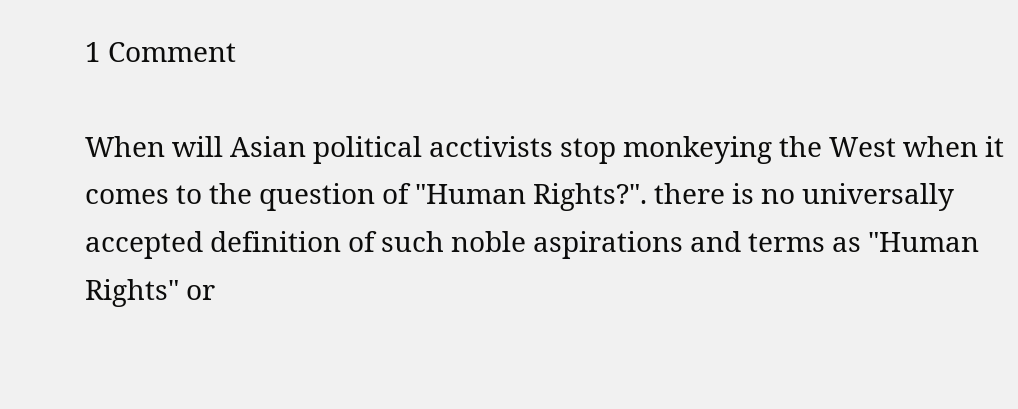1 Comment

When will Asian political acctivists stop monkeying the West when it comes to the question of "Human Rights?". there is no universally accepted definition of such noble aspirations and terms as "Human Rights" or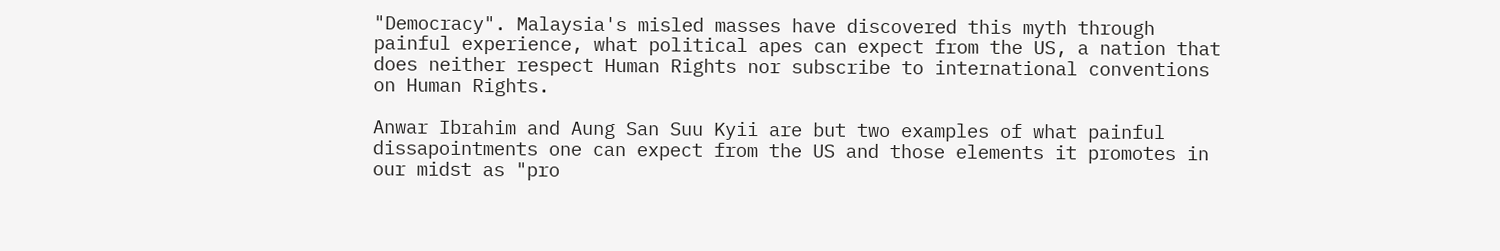"Democracy". Malaysia's misled masses have discovered this myth through painful experience, what political apes can expect from the US, a nation that does neither respect Human Rights nor subscribe to international conventions on Human Rights.

Anwar Ibrahim and Aung San Suu Kyii are but two examples of what painful dissapointments one can expect from the US and those elements it promotes in our midst as "pro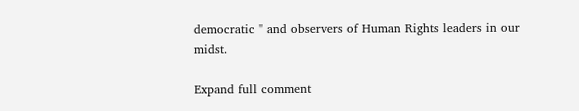democratic " and observers of Human Rights leaders in our midst.

Expand full comment